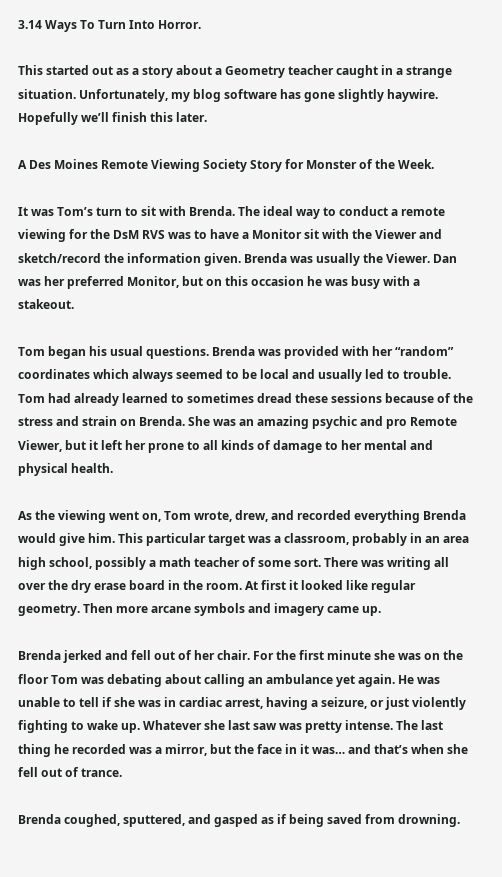3.14 Ways To Turn Into Horror.

This started out as a story about a Geometry teacher caught in a strange situation. Unfortunately, my blog software has gone slightly haywire. Hopefully we’ll finish this later.

A Des Moines Remote Viewing Society Story for Monster of the Week.

It was Tom’s turn to sit with Brenda. The ideal way to conduct a remote viewing for the DsM RVS was to have a Monitor sit with the Viewer and sketch/record the information given. Brenda was usually the Viewer. Dan was her preferred Monitor, but on this occasion he was busy with a stakeout.

Tom began his usual questions. Brenda was provided with her “random” coordinates which always seemed to be local and usually led to trouble. Tom had already learned to sometimes dread these sessions because of the stress and strain on Brenda. She was an amazing psychic and pro Remote Viewer, but it left her prone to all kinds of damage to her mental and physical health.

As the viewing went on, Tom wrote, drew, and recorded everything Brenda would give him. This particular target was a classroom, probably in an area high school, possibly a math teacher of some sort. There was writing all over the dry erase board in the room. At first it looked like regular geometry. Then more arcane symbols and imagery came up.

Brenda jerked and fell out of her chair. For the first minute she was on the floor Tom was debating about calling an ambulance yet again. He was unable to tell if she was in cardiac arrest, having a seizure, or just violently fighting to wake up. Whatever she last saw was pretty intense. The last thing he recorded was a mirror, but the face in it was… and that’s when she fell out of trance.

Brenda coughed, sputtered, and gasped as if being saved from drowning.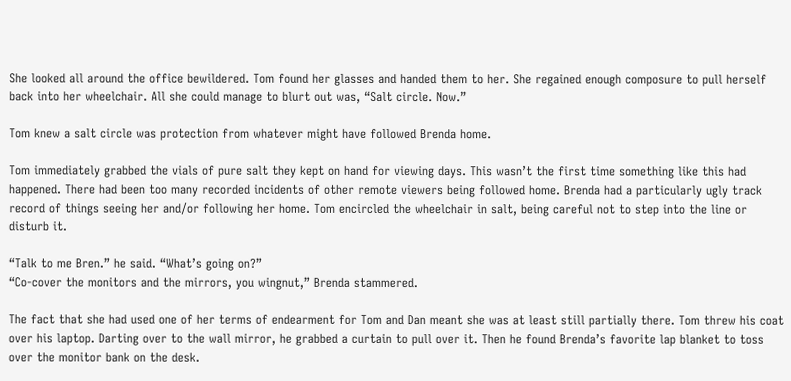She looked all around the office bewildered. Tom found her glasses and handed them to her. She regained enough composure to pull herself back into her wheelchair. All she could manage to blurt out was, “Salt circle. Now.”

Tom knew a salt circle was protection from whatever might have followed Brenda home.

Tom immediately grabbed the vials of pure salt they kept on hand for viewing days. This wasn’t the first time something like this had happened. There had been too many recorded incidents of other remote viewers being followed home. Brenda had a particularly ugly track record of things seeing her and/or following her home. Tom encircled the wheelchair in salt, being careful not to step into the line or disturb it.

“Talk to me Bren.” he said. “What’s going on?”
“Co-cover the monitors and the mirrors, you wingnut,” Brenda stammered.

The fact that she had used one of her terms of endearment for Tom and Dan meant she was at least still partially there. Tom threw his coat over his laptop. Darting over to the wall mirror, he grabbed a curtain to pull over it. Then he found Brenda’s favorite lap blanket to toss over the monitor bank on the desk.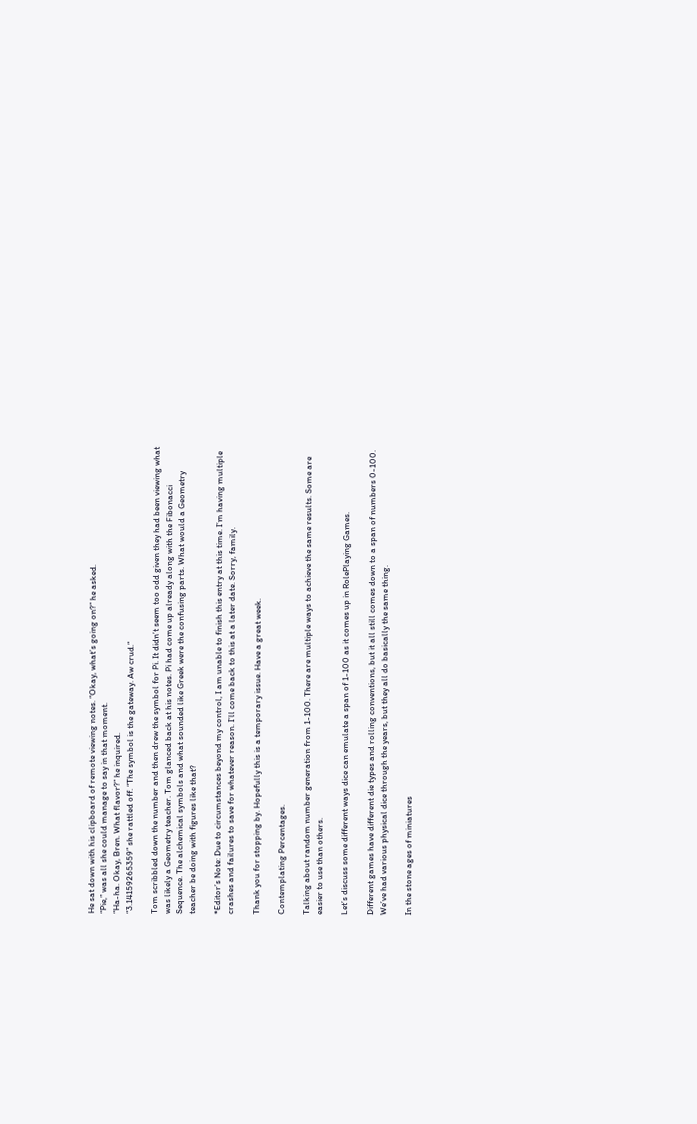He sat down with his clipboard of remote viewing notes. “Okay, what’s going on?” he asked.
“Pie,” was all she could manage to say in that moment.
“Ha-ha. Okay, Bren. What flavor?” he inquired.
“3.14159265359” she rattled off. “The symbol is the gateway. Aw crud.”

Tom scribbled down the number and then drew the symbol for Pi. It didn’t seem too odd given they had been viewing what was likely a Geometry teacher. Tom glanced back at his notes. Pi had come up already along with the Fibonacci Sequence. The alchemical symbols and what sounded like Greek were the confusing parts. What would a Geometry teacher be doing with figures like that?

*Editor’s Note: Due to circumstances beyond my control, I am unable to finish this entry at this time. I’m having multiple crashes and failures to save for whatever reason. I’ll come back to this at a later date. Sorry, family.

Thank you for stopping by. Hopefully this is a temporary issue. Have a great week.

Contemplating Percentages.

Talking about random number generation from 1-100. There are multiple ways to achieve the same results. Some are easier to use than others.

Let’s discuss some different ways dice can emulate a span of 1-100 as it comes up in RolePlaying Games.

Different games have different die types and rolling conventions, but it all still comes down to a span of numbers 0-100. We’ve had various physical dice through the years, but they all do basically the same thing.

In the stone ages of miniatures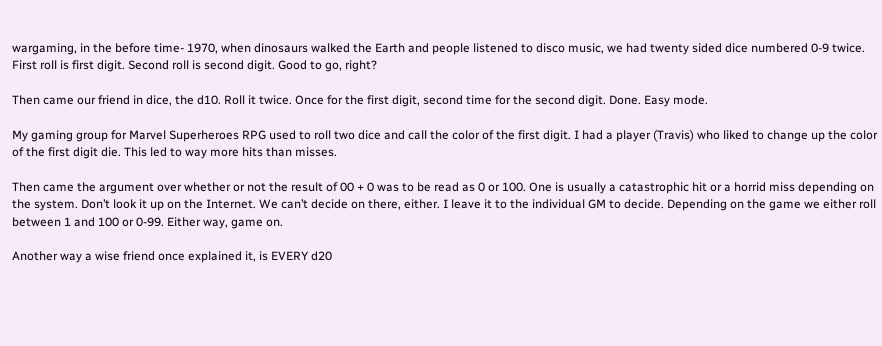wargaming, in the before time- 1970, when dinosaurs walked the Earth and people listened to disco music, we had twenty sided dice numbered 0-9 twice. First roll is first digit. Second roll is second digit. Good to go, right?

Then came our friend in dice, the d10. Roll it twice. Once for the first digit, second time for the second digit. Done. Easy mode.

My gaming group for Marvel Superheroes RPG used to roll two dice and call the color of the first digit. I had a player (Travis) who liked to change up the color of the first digit die. This led to way more hits than misses.

Then came the argument over whether or not the result of 00 + 0 was to be read as 0 or 100. One is usually a catastrophic hit or a horrid miss depending on the system. Don’t look it up on the Internet. We can’t decide on there, either. I leave it to the individual GM to decide. Depending on the game we either roll between 1 and 100 or 0-99. Either way, game on.

Another way a wise friend once explained it, is EVERY d20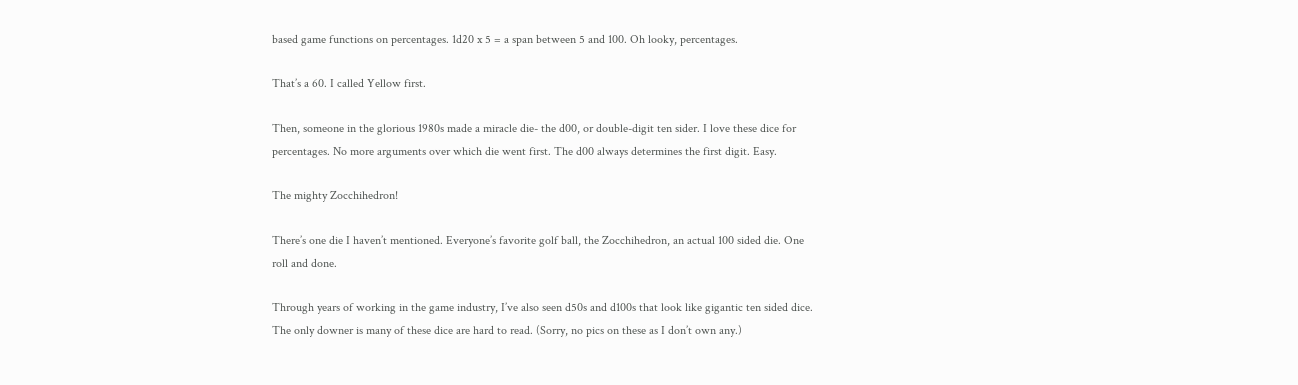based game functions on percentages. 1d20 x 5 = a span between 5 and 100. Oh looky, percentages.

That’s a 60. I called Yellow first.

Then, someone in the glorious 1980s made a miracle die- the d00, or double-digit ten sider. I love these dice for percentages. No more arguments over which die went first. The d00 always determines the first digit. Easy.

The mighty Zocchihedron!

There’s one die I haven’t mentioned. Everyone’s favorite golf ball, the Zocchihedron, an actual 100 sided die. One roll and done.

Through years of working in the game industry, I’ve also seen d50s and d100s that look like gigantic ten sided dice. The only downer is many of these dice are hard to read. (Sorry, no pics on these as I don’t own any.)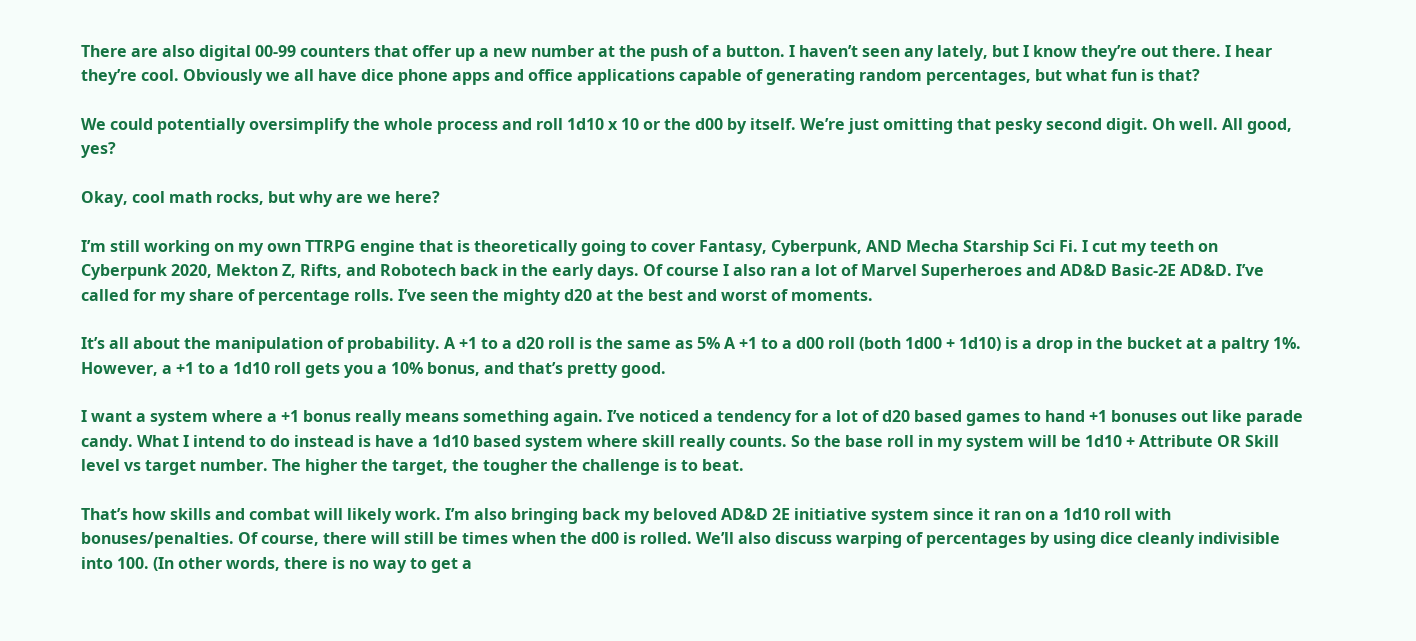There are also digital 00-99 counters that offer up a new number at the push of a button. I haven’t seen any lately, but I know they’re out there. I hear they’re cool. Obviously we all have dice phone apps and office applications capable of generating random percentages, but what fun is that?

We could potentially oversimplify the whole process and roll 1d10 x 10 or the d00 by itself. We’re just omitting that pesky second digit. Oh well. All good, yes?

Okay, cool math rocks, but why are we here?

I’m still working on my own TTRPG engine that is theoretically going to cover Fantasy, Cyberpunk, AND Mecha Starship Sci Fi. I cut my teeth on Cyberpunk 2020, Mekton Z, Rifts, and Robotech back in the early days. Of course I also ran a lot of Marvel Superheroes and AD&D Basic-2E AD&D. I’ve called for my share of percentage rolls. I’ve seen the mighty d20 at the best and worst of moments.

It’s all about the manipulation of probability. A +1 to a d20 roll is the same as 5% A +1 to a d00 roll (both 1d00 + 1d10) is a drop in the bucket at a paltry 1%. However, a +1 to a 1d10 roll gets you a 10% bonus, and that’s pretty good.

I want a system where a +1 bonus really means something again. I’ve noticed a tendency for a lot of d20 based games to hand +1 bonuses out like parade candy. What I intend to do instead is have a 1d10 based system where skill really counts. So the base roll in my system will be 1d10 + Attribute OR Skill level vs target number. The higher the target, the tougher the challenge is to beat.

That’s how skills and combat will likely work. I’m also bringing back my beloved AD&D 2E initiative system since it ran on a 1d10 roll with bonuses/penalties. Of course, there will still be times when the d00 is rolled. We’ll also discuss warping of percentages by using dice cleanly indivisible into 100. (In other words, there is no way to get a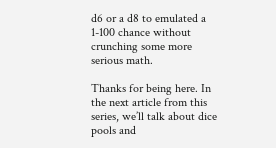d6 or a d8 to emulated a 1-100 chance without crunching some more serious math.

Thanks for being here. In the next article from this series, we’ll talk about dice pools and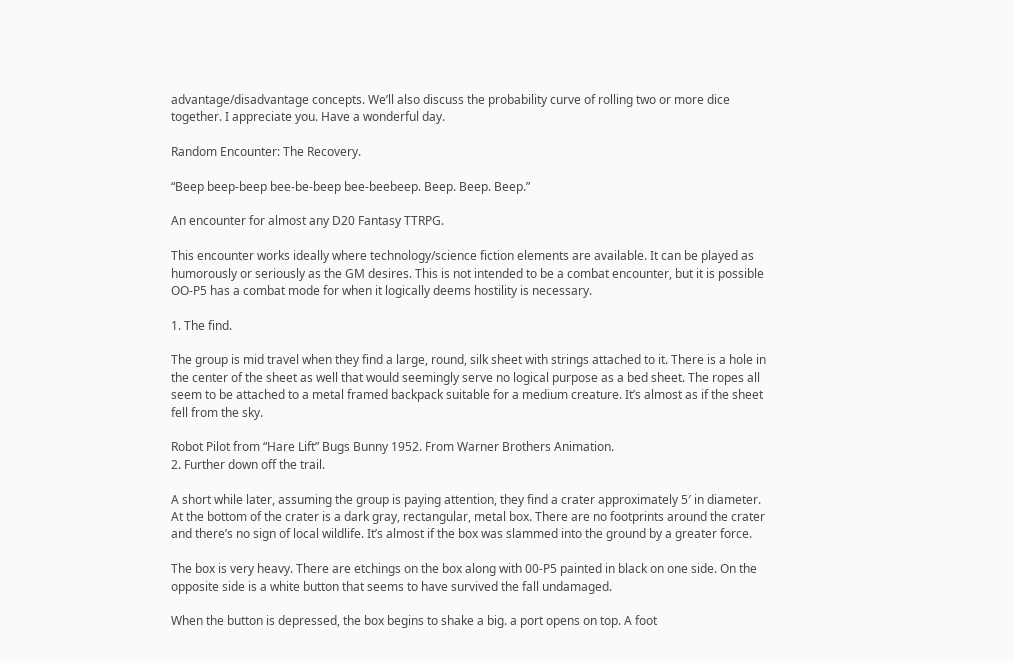advantage/disadvantage concepts. We’ll also discuss the probability curve of rolling two or more dice together. I appreciate you. Have a wonderful day.

Random Encounter: The Recovery.

“Beep beep-beep bee-be-beep bee-beebeep. Beep. Beep. Beep.”

An encounter for almost any D20 Fantasy TTRPG.

This encounter works ideally where technology/science fiction elements are available. It can be played as humorously or seriously as the GM desires. This is not intended to be a combat encounter, but it is possible OO-P5 has a combat mode for when it logically deems hostility is necessary.

1. The find.

The group is mid travel when they find a large, round, silk sheet with strings attached to it. There is a hole in the center of the sheet as well that would seemingly serve no logical purpose as a bed sheet. The ropes all seem to be attached to a metal framed backpack suitable for a medium creature. It’s almost as if the sheet fell from the sky.

Robot Pilot from “Hare Lift” Bugs Bunny 1952. From Warner Brothers Animation.
2. Further down off the trail.

A short while later, assuming the group is paying attention, they find a crater approximately 5′ in diameter. At the bottom of the crater is a dark gray, rectangular, metal box. There are no footprints around the crater and there’s no sign of local wildlife. It’s almost if the box was slammed into the ground by a greater force.

The box is very heavy. There are etchings on the box along with 00-P5 painted in black on one side. On the opposite side is a white button that seems to have survived the fall undamaged.

When the button is depressed, the box begins to shake a big. a port opens on top. A foot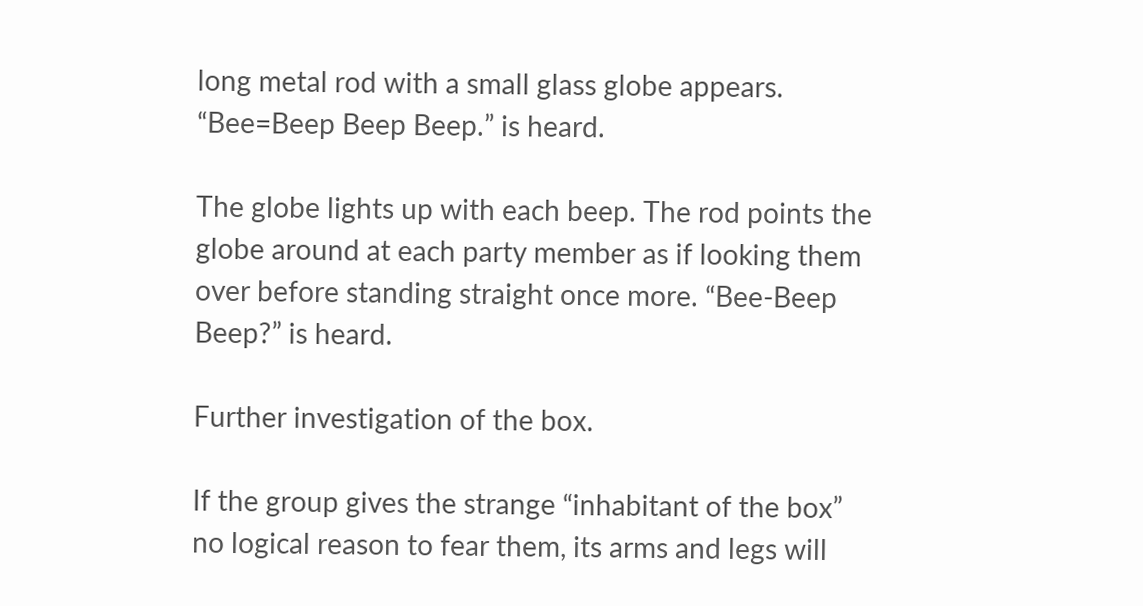long metal rod with a small glass globe appears. “Bee=Beep Beep Beep.” is heard.

The globe lights up with each beep. The rod points the globe around at each party member as if looking them over before standing straight once more. “Bee-Beep Beep?” is heard.

Further investigation of the box.

If the group gives the strange “inhabitant of the box” no logical reason to fear them, its arms and legs will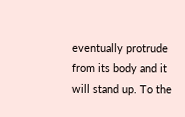eventually protrude from its body and it will stand up. To the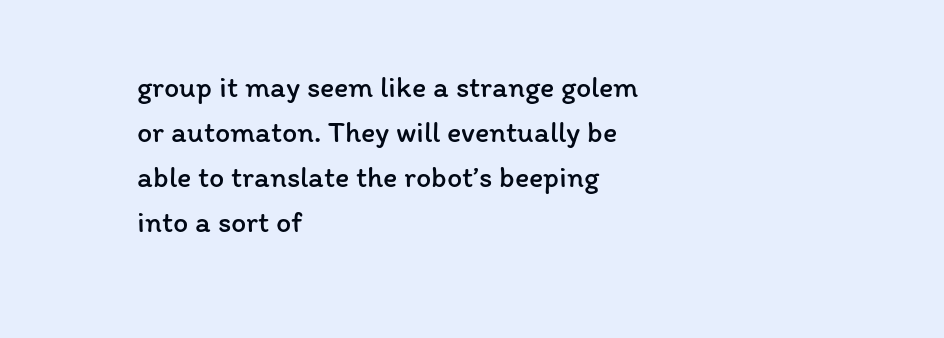group it may seem like a strange golem or automaton. They will eventually be able to translate the robot’s beeping into a sort of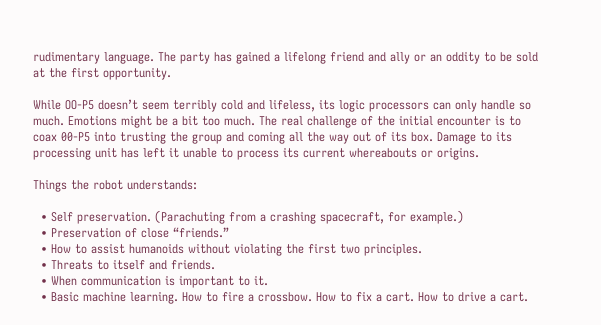rudimentary language. The party has gained a lifelong friend and ally or an oddity to be sold at the first opportunity.

While OO-P5 doesn’t seem terribly cold and lifeless, its logic processors can only handle so much. Emotions might be a bit too much. The real challenge of the initial encounter is to coax 00-P5 into trusting the group and coming all the way out of its box. Damage to its processing unit has left it unable to process its current whereabouts or origins.

Things the robot understands:

  • Self preservation. (Parachuting from a crashing spacecraft, for example.)
  • Preservation of close “friends.”
  • How to assist humanoids without violating the first two principles.
  • Threats to itself and friends.
  • When communication is important to it.
  • Basic machine learning. How to fire a crossbow. How to fix a cart. How to drive a cart.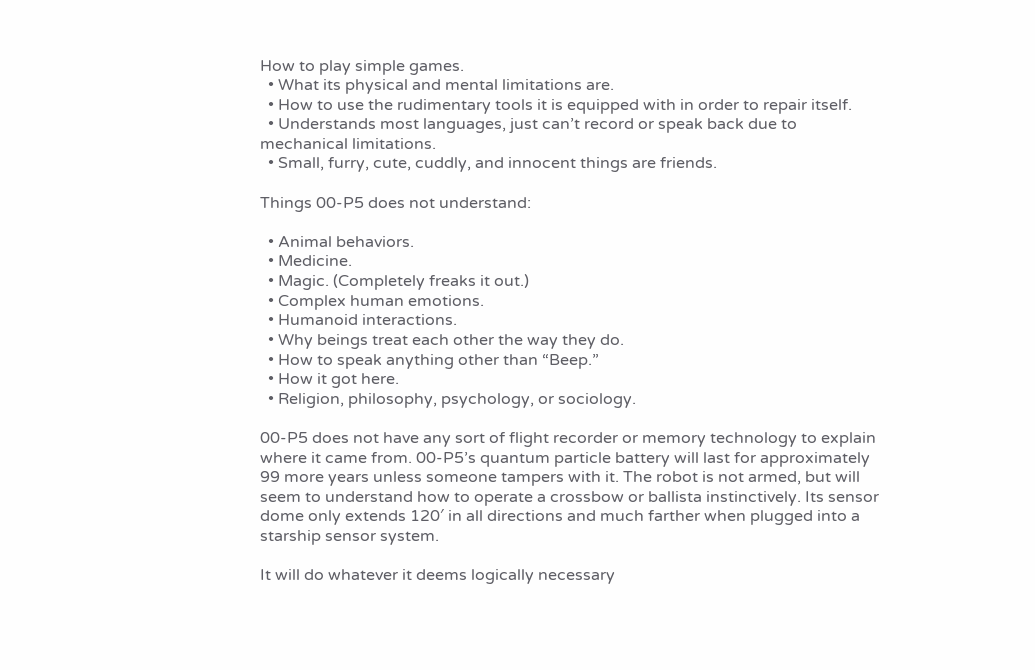How to play simple games.
  • What its physical and mental limitations are.
  • How to use the rudimentary tools it is equipped with in order to repair itself.
  • Understands most languages, just can’t record or speak back due to mechanical limitations.
  • Small, furry, cute, cuddly, and innocent things are friends.

Things 00-P5 does not understand:

  • Animal behaviors.
  • Medicine.
  • Magic. (Completely freaks it out.)
  • Complex human emotions.
  • Humanoid interactions.
  • Why beings treat each other the way they do.
  • How to speak anything other than “Beep.”
  • How it got here.
  • Religion, philosophy, psychology, or sociology.

00-P5 does not have any sort of flight recorder or memory technology to explain where it came from. 00-P5’s quantum particle battery will last for approximately 99 more years unless someone tampers with it. The robot is not armed, but will seem to understand how to operate a crossbow or ballista instinctively. Its sensor dome only extends 120′ in all directions and much farther when plugged into a starship sensor system.

It will do whatever it deems logically necessary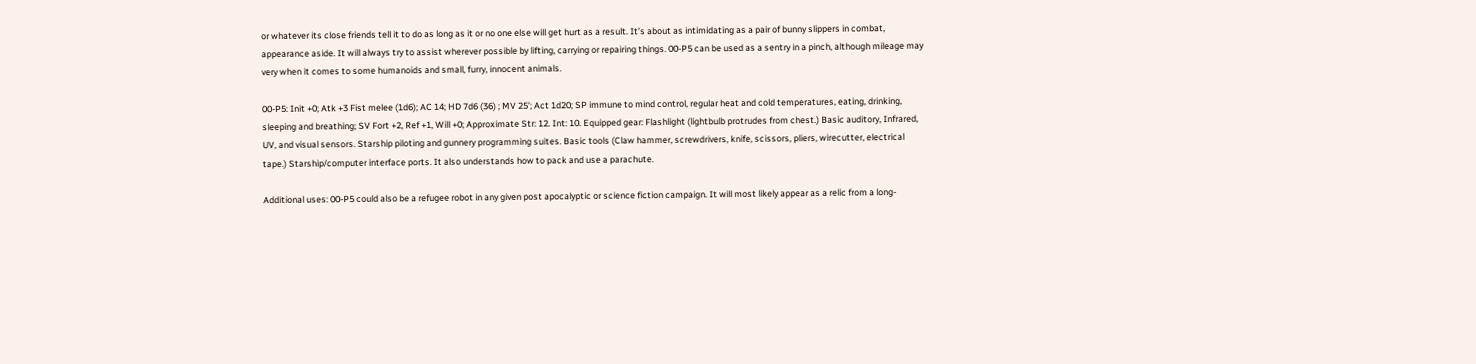or whatever its close friends tell it to do as long as it or no one else will get hurt as a result. It’s about as intimidating as a pair of bunny slippers in combat, appearance aside. It will always try to assist wherever possible by lifting, carrying or repairing things. 00-P5 can be used as a sentry in a pinch, although mileage may very when it comes to some humanoids and small, furry, innocent animals.

00-P5: Init +0; Atk +3 Fist melee (1d6); AC 14; HD 7d6 (36) ; MV 25’; Act 1d20; SP immune to mind control, regular heat and cold temperatures, eating, drinking, sleeping and breathing; SV Fort +2, Ref +1, Will +0; Approximate Str: 12. Int: 10. Equipped gear: Flashlight (lightbulb protrudes from chest.) Basic auditory, Infrared, UV, and visual sensors. Starship piloting and gunnery programming suites. Basic tools (Claw hammer, screwdrivers, knife, scissors, pliers, wirecutter, electrical tape.) Starship/computer interface ports. It also understands how to pack and use a parachute.

Additional uses: 00-P5 could also be a refugee robot in any given post apocalyptic or science fiction campaign. It will most likely appear as a relic from a long-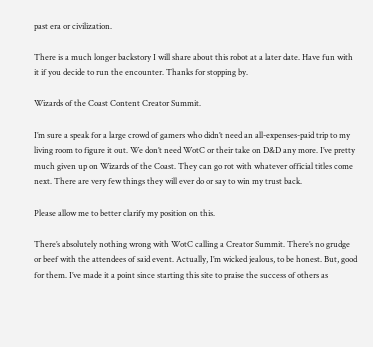past era or civilization.

There is a much longer backstory I will share about this robot at a later date. Have fun with it if you decide to run the encounter. Thanks for stopping by.

Wizards of the Coast Content Creator Summit.

I’m sure a speak for a large crowd of gamers who didn’t need an all-expenses-paid trip to my living room to figure it out. We don’t need WotC or their take on D&D any more. I’ve pretty much given up on Wizards of the Coast. They can go rot with whatever official titles come next. There are very few things they will ever do or say to win my trust back.

Please allow me to better clarify my position on this.

There’s absolutely nothing wrong with WotC calling a Creator Summit. There’s no grudge or beef with the attendees of said event. Actually, I’m wicked jealous, to be honest. But, good for them. I’ve made it a point since starting this site to praise the success of others as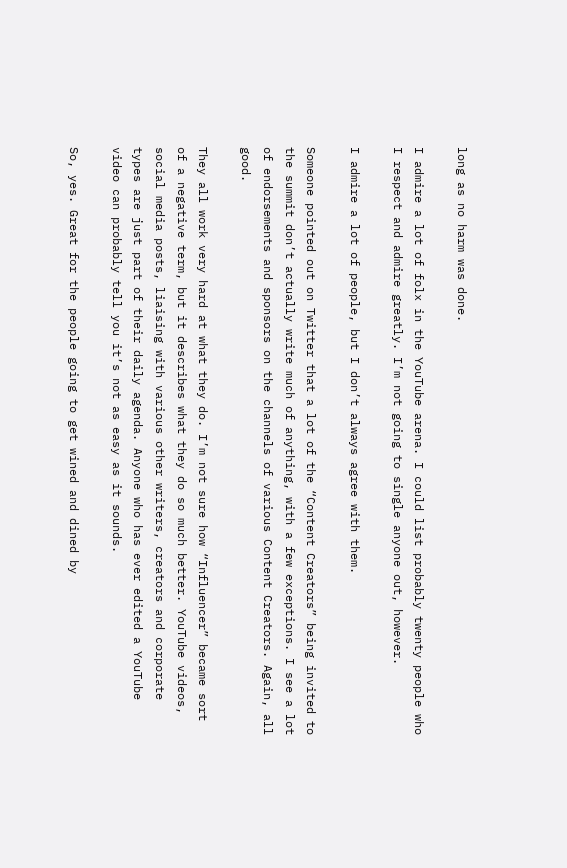long as no harm was done.

I admire a lot of folx in the YouTube arena. I could list probably twenty people who I respect and admire greatly. I’m not going to single anyone out, however.

I admire a lot of people, but I don’t always agree with them.

Someone pointed out on Twitter that a lot of the “Content Creators” being invited to the summit don’t actually write much of anything, with a few exceptions. I see a lot of endorsements and sponsors on the channels of various Content Creators. Again, all good.

They all work very hard at what they do. I’m not sure how “Influencer” became sort of a negative term, but it describes what they do so much better. YouTube videos, social media posts, liaising with various other writers, creators and corporate types are just part of their daily agenda. Anyone who has ever edited a YouTube video can probably tell you it’s not as easy as it sounds.

So, yes. Great for the people going to get wined and dined by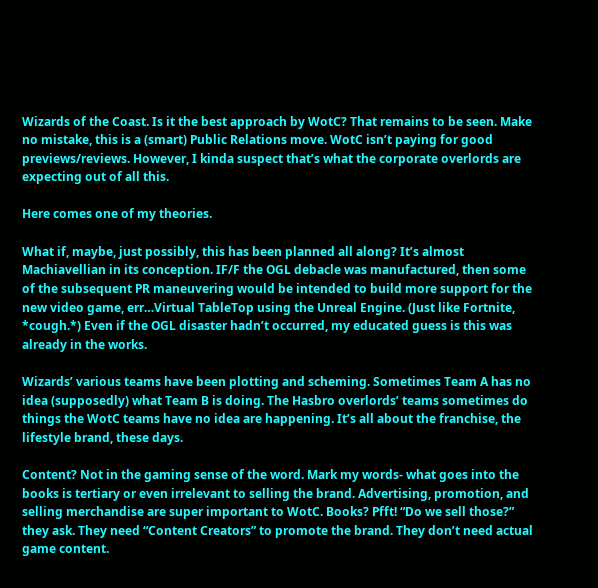Wizards of the Coast. Is it the best approach by WotC? That remains to be seen. Make no mistake, this is a (smart) Public Relations move. WotC isn’t paying for good previews/reviews. However, I kinda suspect that’s what the corporate overlords are expecting out of all this.

Here comes one of my theories.

What if, maybe, just possibly, this has been planned all along? It’s almost Machiavellian in its conception. IF/F the OGL debacle was manufactured, then some of the subsequent PR maneuvering would be intended to build more support for the new video game, err…Virtual TableTop using the Unreal Engine. (Just like Fortnite, *cough.*) Even if the OGL disaster hadn’t occurred, my educated guess is this was already in the works.

Wizards’ various teams have been plotting and scheming. Sometimes Team A has no idea (supposedly) what Team B is doing. The Hasbro overlords’ teams sometimes do things the WotC teams have no idea are happening. It’s all about the franchise, the lifestyle brand, these days.

Content? Not in the gaming sense of the word. Mark my words- what goes into the books is tertiary or even irrelevant to selling the brand. Advertising, promotion, and selling merchandise are super important to WotC. Books? Pfft! “Do we sell those?” they ask. They need “Content Creators” to promote the brand. They don’t need actual game content.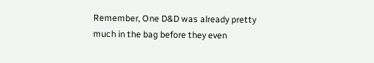Remember, One D&D was already pretty much in the bag before they even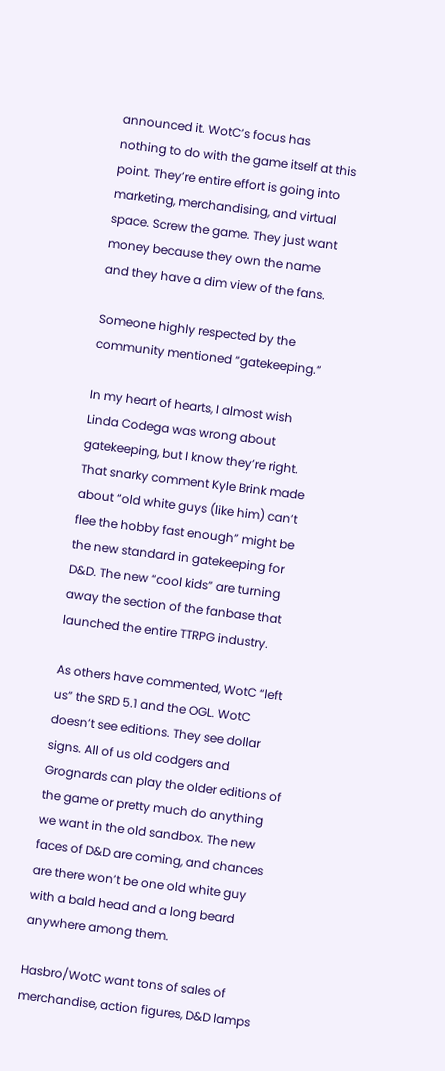announced it. WotC’s focus has nothing to do with the game itself at this point. They’re entire effort is going into marketing, merchandising, and virtual space. Screw the game. They just want money because they own the name and they have a dim view of the fans.

Someone highly respected by the community mentioned “gatekeeping.”

In my heart of hearts, I almost wish Linda Codega was wrong about gatekeeping, but I know they’re right. That snarky comment Kyle Brink made about “old white guys (like him) can’t flee the hobby fast enough” might be the new standard in gatekeeping for D&D. The new “cool kids” are turning away the section of the fanbase that launched the entire TTRPG industry.

As others have commented, WotC “left us” the SRD 5.1 and the OGL. WotC doesn’t see editions. They see dollar signs. All of us old codgers and Grognards can play the older editions of the game or pretty much do anything we want in the old sandbox. The new faces of D&D are coming, and chances are there won’t be one old white guy with a bald head and a long beard anywhere among them.

Hasbro/WotC want tons of sales of merchandise, action figures, D&D lamps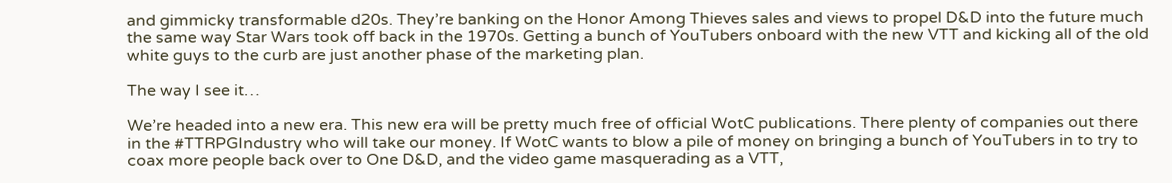and gimmicky transformable d20s. They’re banking on the Honor Among Thieves sales and views to propel D&D into the future much the same way Star Wars took off back in the 1970s. Getting a bunch of YouTubers onboard with the new VTT and kicking all of the old white guys to the curb are just another phase of the marketing plan.

The way I see it…

We’re headed into a new era. This new era will be pretty much free of official WotC publications. There plenty of companies out there in the #TTRPGIndustry who will take our money. If WotC wants to blow a pile of money on bringing a bunch of YouTubers in to try to coax more people back over to One D&D, and the video game masquerading as a VTT,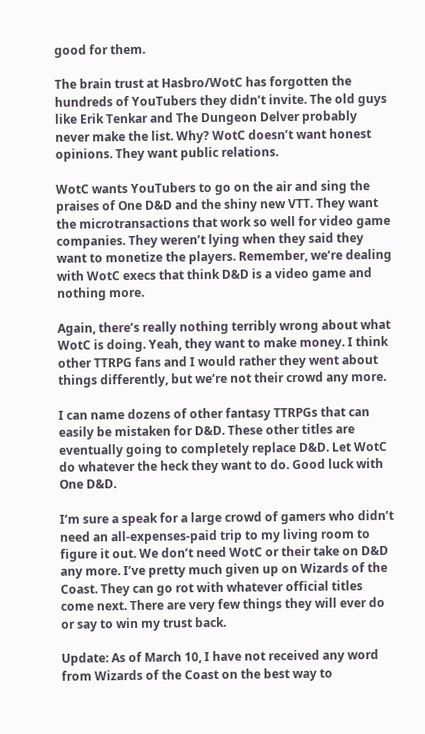good for them.

The brain trust at Hasbro/WotC has forgotten the hundreds of YouTubers they didn’t invite. The old guys like Erik Tenkar and The Dungeon Delver probably never make the list. Why? WotC doesn’t want honest opinions. They want public relations.

WotC wants YouTubers to go on the air and sing the praises of One D&D and the shiny new VTT. They want the microtransactions that work so well for video game companies. They weren’t lying when they said they want to monetize the players. Remember, we’re dealing with WotC execs that think D&D is a video game and nothing more.

Again, there’s really nothing terribly wrong about what WotC is doing. Yeah, they want to make money. I think other TTRPG fans and I would rather they went about things differently, but we’re not their crowd any more.

I can name dozens of other fantasy TTRPGs that can easily be mistaken for D&D. These other titles are eventually going to completely replace D&D. Let WotC do whatever the heck they want to do. Good luck with One D&D.

I’m sure a speak for a large crowd of gamers who didn’t need an all-expenses-paid trip to my living room to figure it out. We don’t need WotC or their take on D&D any more. I’ve pretty much given up on Wizards of the Coast. They can go rot with whatever official titles come next. There are very few things they will ever do or say to win my trust back.

Update: As of March 10, I have not received any word from Wizards of the Coast on the best way to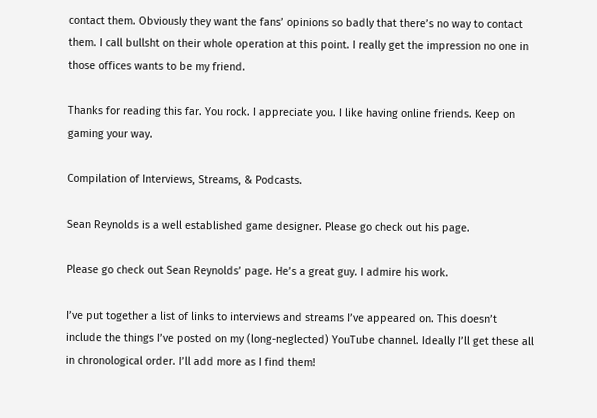contact them. Obviously they want the fans’ opinions so badly that there’s no way to contact them. I call bullsht on their whole operation at this point. I really get the impression no one in those offices wants to be my friend.

Thanks for reading this far. You rock. I appreciate you. I like having online friends. Keep on gaming your way.

Compilation of Interviews, Streams, & Podcasts.

Sean Reynolds is a well established game designer. Please go check out his page.

Please go check out Sean Reynolds’ page. He’s a great guy. I admire his work.

I’ve put together a list of links to interviews and streams I’ve appeared on. This doesn’t include the things I’ve posted on my (long-neglected) YouTube channel. Ideally I’ll get these all in chronological order. I’ll add more as I find them!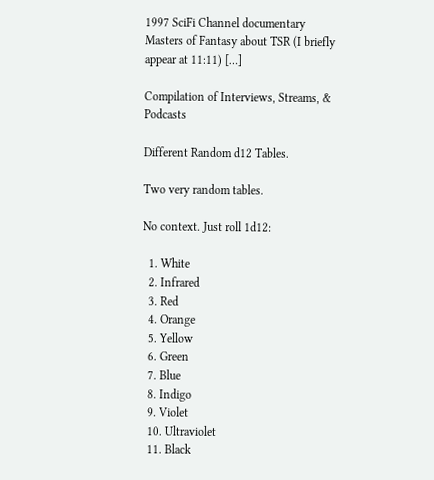1997 SciFi Channel documentary Masters of Fantasy about TSR (I briefly appear at 11:11) […]

Compilation of Interviews, Streams, & Podcasts

Different Random d12 Tables.

Two very random tables.

No context. Just roll 1d12:

  1. White
  2. Infrared
  3. Red
  4. Orange
  5. Yellow
  6. Green
  7. Blue
  8. Indigo
  9. Violet
  10. Ultraviolet
  11. Black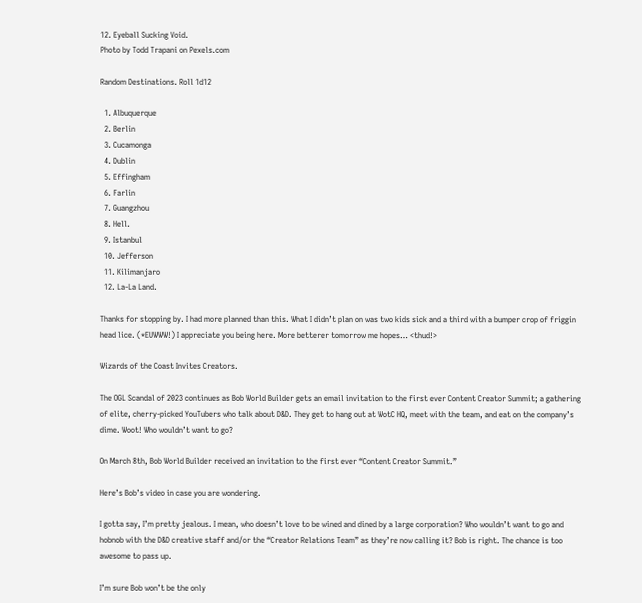12. Eyeball Sucking Void.
Photo by Todd Trapani on Pexels.com

Random Destinations. Roll 1d12

  1. Albuquerque
  2. Berlin
  3. Cucamonga
  4. Dublin
  5. Effingham
  6. Farlin
  7. Guangzhou
  8. Hell.
  9. Istanbul
  10. Jefferson
  11. Kilimanjaro
  12. La-La Land.

Thanks for stopping by. I had more planned than this. What I didn’t plan on was two kids sick and a third with a bumper crop of friggin head lice. (*EUWWW!) I appreciate you being here. More betterer tomorrow me hopes… <thud!>

Wizards of the Coast Invites Creators.

The OGL Scandal of 2023 continues as Bob World Builder gets an email invitation to the first ever Content Creator Summit; a gathering of elite, cherry-picked YouTubers who talk about D&D. They get to hang out at WotC HQ, meet with the team, and eat on the company’s dime. Woot! Who wouldn’t want to go?

On March 8th, Bob World Builder received an invitation to the first ever “Content Creator Summit.”

Here’s Bob’s video in case you are wondering.

I gotta say, I’m pretty jealous. I mean, who doesn’t love to be wined and dined by a large corporation? Who wouldn’t want to go and hobnob with the D&D creative staff and/or the “Creator Relations Team” as they’re now calling it? Bob is right. The chance is too awesome to pass up.

I’m sure Bob won’t be the only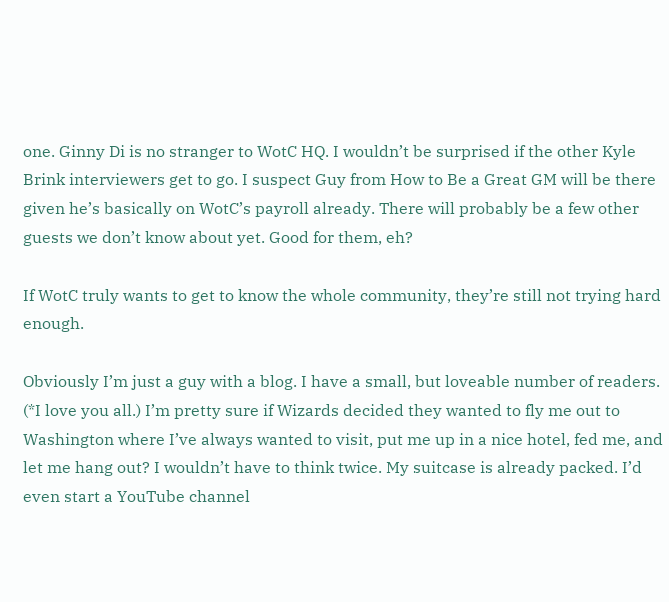one. Ginny Di is no stranger to WotC HQ. I wouldn’t be surprised if the other Kyle Brink interviewers get to go. I suspect Guy from How to Be a Great GM will be there given he’s basically on WotC’s payroll already. There will probably be a few other guests we don’t know about yet. Good for them, eh?

If WotC truly wants to get to know the whole community, they’re still not trying hard enough.

Obviously I’m just a guy with a blog. I have a small, but loveable number of readers. (*I love you all.) I’m pretty sure if Wizards decided they wanted to fly me out to Washington where I’ve always wanted to visit, put me up in a nice hotel, fed me, and let me hang out? I wouldn’t have to think twice. My suitcase is already packed. I’d even start a YouTube channel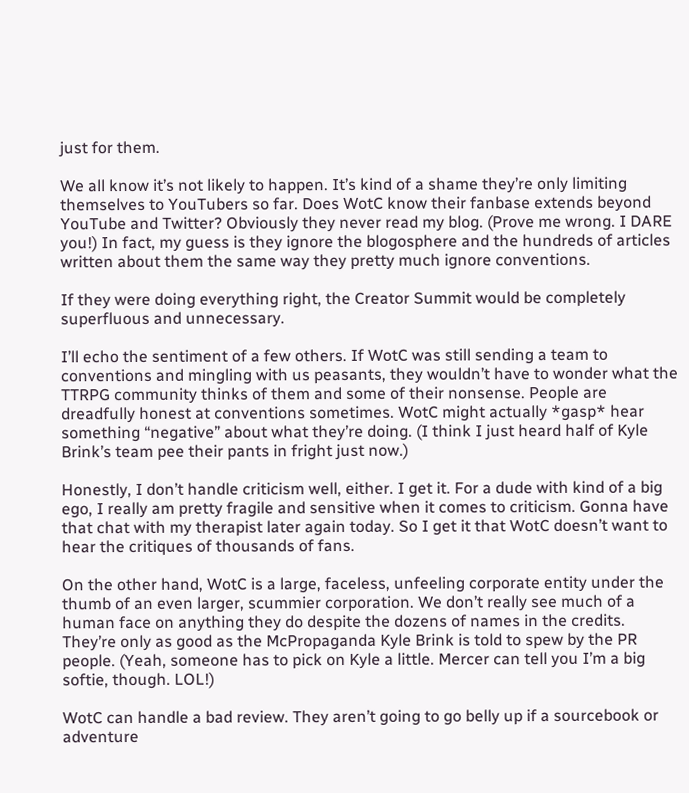just for them.

We all know it’s not likely to happen. It’s kind of a shame they’re only limiting themselves to YouTubers so far. Does WotC know their fanbase extends beyond YouTube and Twitter? Obviously they never read my blog. (Prove me wrong. I DARE you!) In fact, my guess is they ignore the blogosphere and the hundreds of articles written about them the same way they pretty much ignore conventions.

If they were doing everything right, the Creator Summit would be completely superfluous and unnecessary.

I’ll echo the sentiment of a few others. If WotC was still sending a team to conventions and mingling with us peasants, they wouldn’t have to wonder what the TTRPG community thinks of them and some of their nonsense. People are dreadfully honest at conventions sometimes. WotC might actually *gasp* hear something “negative” about what they’re doing. (I think I just heard half of Kyle Brink’s team pee their pants in fright just now.)

Honestly, I don’t handle criticism well, either. I get it. For a dude with kind of a big ego, I really am pretty fragile and sensitive when it comes to criticism. Gonna have that chat with my therapist later again today. So I get it that WotC doesn’t want to hear the critiques of thousands of fans.

On the other hand, WotC is a large, faceless, unfeeling corporate entity under the thumb of an even larger, scummier corporation. We don’t really see much of a human face on anything they do despite the dozens of names in the credits. They’re only as good as the McPropaganda Kyle Brink is told to spew by the PR people. (Yeah, someone has to pick on Kyle a little. Mercer can tell you I’m a big softie, though. LOL!)

WotC can handle a bad review. They aren’t going to go belly up if a sourcebook or adventure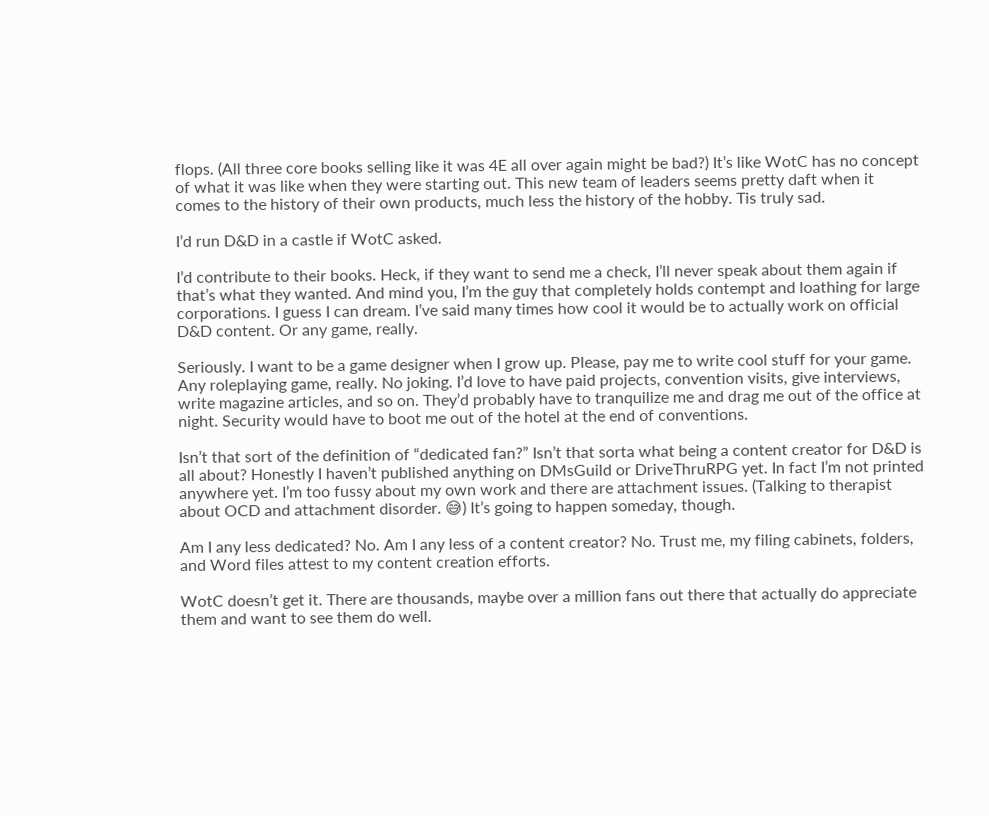flops. (All three core books selling like it was 4E all over again might be bad?) It’s like WotC has no concept of what it was like when they were starting out. This new team of leaders seems pretty daft when it comes to the history of their own products, much less the history of the hobby. Tis truly sad.

I’d run D&D in a castle if WotC asked.

I’d contribute to their books. Heck, if they want to send me a check, I’ll never speak about them again if that’s what they wanted. And mind you, I’m the guy that completely holds contempt and loathing for large corporations. I guess I can dream. I’ve said many times how cool it would be to actually work on official D&D content. Or any game, really.

Seriously. I want to be a game designer when I grow up. Please, pay me to write cool stuff for your game. Any roleplaying game, really. No joking. I’d love to have paid projects, convention visits, give interviews, write magazine articles, and so on. They’d probably have to tranquilize me and drag me out of the office at night. Security would have to boot me out of the hotel at the end of conventions.

Isn’t that sort of the definition of “dedicated fan?” Isn’t that sorta what being a content creator for D&D is all about? Honestly I haven’t published anything on DMsGuild or DriveThruRPG yet. In fact I’m not printed anywhere yet. I’m too fussy about my own work and there are attachment issues. (Talking to therapist about OCD and attachment disorder. 😅) It’s going to happen someday, though.

Am I any less dedicated? No. Am I any less of a content creator? No. Trust me, my filing cabinets, folders, and Word files attest to my content creation efforts.

WotC doesn’t get it. There are thousands, maybe over a million fans out there that actually do appreciate them and want to see them do well.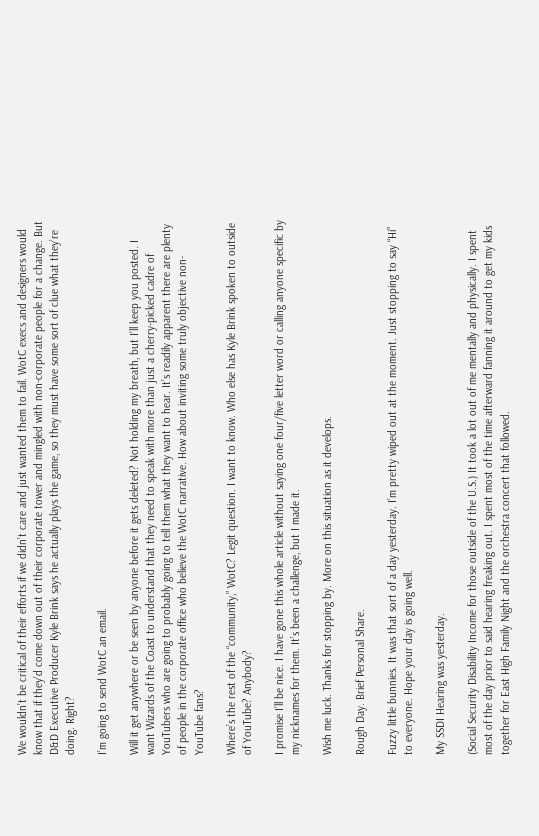We wouldn’t be critical of their efforts if we didn’t care and just wanted them to fail. WotC execs and designers would know that if they’d come down out of their corporate tower and mingled with non-corporate people for a change. But D&D Executive Producer Kyle Brink says he actually plays the game, so they must have some sort of clue what they’re doing. Right?

I’m going to send WotC an email.

Will it get anywhere or be seen by anyone before it gets deleted? Not holding my breath, but I’ll keep you posted. I want Wizards of the Coast to understand that they need to speak with more than just a cherry-picked cadre of YouTubers who are going to probably going to tell them what they want to hear. It’s readily apparent there are plenty of people in the corporate office who believe the WotC narrative. How about inviting some truly objective non-YouTube fans?

Where’s the rest of the “community,” WotC? Legit question. I want to know. Who else has Kyle Brink spoken to outside of YouTube? Anybody?

I promise I’ll be nice. I have gone this whole article without saying one four/five letter word or calling anyone specific by my nicknames for them. It’s been a challenge, but I made it.

Wish me luck. Thanks for stopping by. More on this situation as it develops.

Rough Day. Brief Personal Share.

Fuzzy little bunnies. It was that sort of a day yesterday. I’m pretty wiped out at the moment. Just stopping to say “Hi” to everyone. Hope your day is going well.

My SSDI Hearing was yesterday.

(Social Security Disability Income for those outside of the U.S.) It took a lot out of me mentally and physically. I spent most of the day prior to said hearing freaking out. I spent most of the time afterward fanning it around to get my kids together for East High Family Night and the orchestra concert that followed.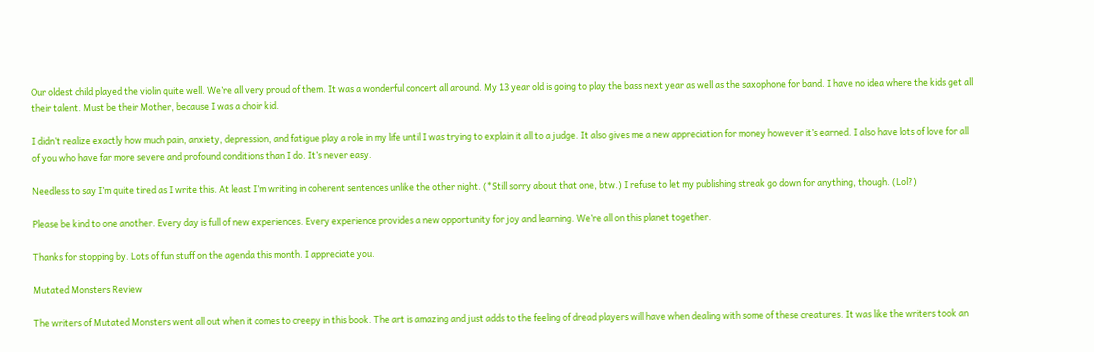Our oldest child played the violin quite well. We’re all very proud of them. It was a wonderful concert all around. My 13 year old is going to play the bass next year as well as the saxophone for band. I have no idea where the kids get all their talent. Must be their Mother, because I was a choir kid.

I didn’t realize exactly how much pain, anxiety, depression, and fatigue play a role in my life until I was trying to explain it all to a judge. It also gives me a new appreciation for money however it’s earned. I also have lots of love for all of you who have far more severe and profound conditions than I do. It’s never easy.

Needless to say I’m quite tired as I write this. At least I’m writing in coherent sentences unlike the other night. (*Still sorry about that one, btw.) I refuse to let my publishing streak go down for anything, though. (Lol?)

Please be kind to one another. Every day is full of new experiences. Every experience provides a new opportunity for joy and learning. We’re all on this planet together.

Thanks for stopping by. Lots of fun stuff on the agenda this month. I appreciate you.

Mutated Monsters Review

The writers of Mutated Monsters went all out when it comes to creepy in this book. The art is amazing and just adds to the feeling of dread players will have when dealing with some of these creatures. It was like the writers took an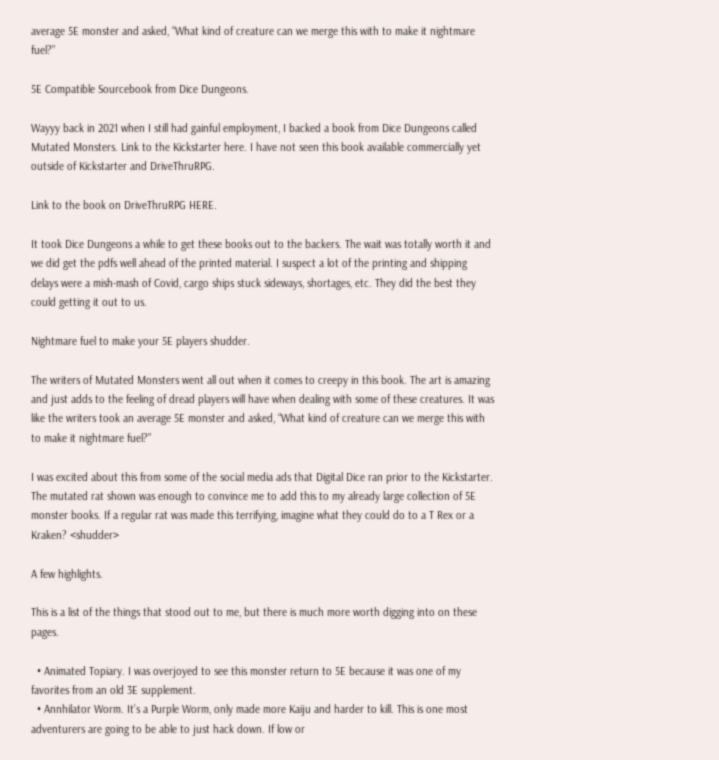average 5E monster and asked, “What kind of creature can we merge this with to make it nightmare fuel?”

5E Compatible Sourcebook from Dice Dungeons.

Wayyy back in 2021 when I still had gainful employment, I backed a book from Dice Dungeons called Mutated Monsters. Link to the Kickstarter here. I have not seen this book available commercially yet outside of Kickstarter and DriveThruRPG.

Link to the book on DriveThruRPG HERE.

It took Dice Dungeons a while to get these books out to the backers. The wait was totally worth it and we did get the pdfs well ahead of the printed material. I suspect a lot of the printing and shipping delays were a mish-mash of Covid, cargo ships stuck sideways, shortages, etc. They did the best they could getting it out to us.

Nightmare fuel to make your 5E players shudder.

The writers of Mutated Monsters went all out when it comes to creepy in this book. The art is amazing and just adds to the feeling of dread players will have when dealing with some of these creatures. It was like the writers took an average 5E monster and asked, “What kind of creature can we merge this with to make it nightmare fuel?”

I was excited about this from some of the social media ads that Digital Dice ran prior to the Kickstarter. The mutated rat shown was enough to convince me to add this to my already large collection of 5E monster books. If a regular rat was made this terrifying, imagine what they could do to a T Rex or a Kraken? <shudder>

A few highlights.

This is a list of the things that stood out to me, but there is much more worth digging into on these pages.

  • Animated Topiary. I was overjoyed to see this monster return to 5E because it was one of my favorites from an old 3E supplement.
  • Annhilator Worm. It’s a Purple Worm, only made more Kaiju and harder to kill. This is one most adventurers are going to be able to just hack down. If low or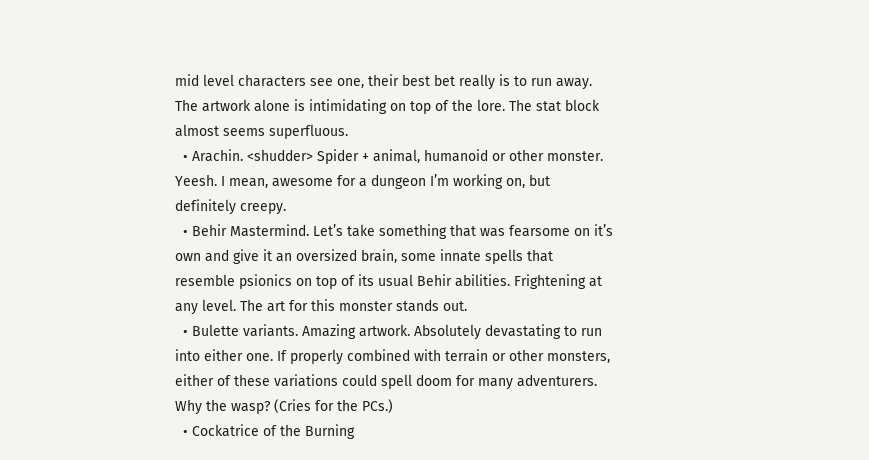mid level characters see one, their best bet really is to run away. The artwork alone is intimidating on top of the lore. The stat block almost seems superfluous.
  • Arachin. <shudder> Spider + animal, humanoid or other monster. Yeesh. I mean, awesome for a dungeon I’m working on, but definitely creepy.
  • Behir Mastermind. Let’s take something that was fearsome on it’s own and give it an oversized brain, some innate spells that resemble psionics on top of its usual Behir abilities. Frightening at any level. The art for this monster stands out.
  • Bulette variants. Amazing artwork. Absolutely devastating to run into either one. If properly combined with terrain or other monsters, either of these variations could spell doom for many adventurers. Why the wasp? (Cries for the PCs.)
  • Cockatrice of the Burning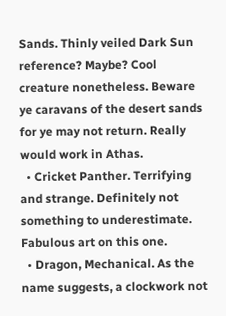Sands. Thinly veiled Dark Sun reference? Maybe? Cool creature nonetheless. Beware ye caravans of the desert sands for ye may not return. Really would work in Athas.
  • Cricket Panther. Terrifying and strange. Definitely not something to underestimate. Fabulous art on this one.
  • Dragon, Mechanical. As the name suggests, a clockwork not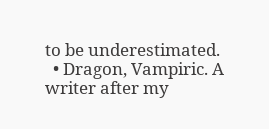to be underestimated.
  • Dragon, Vampiric. A writer after my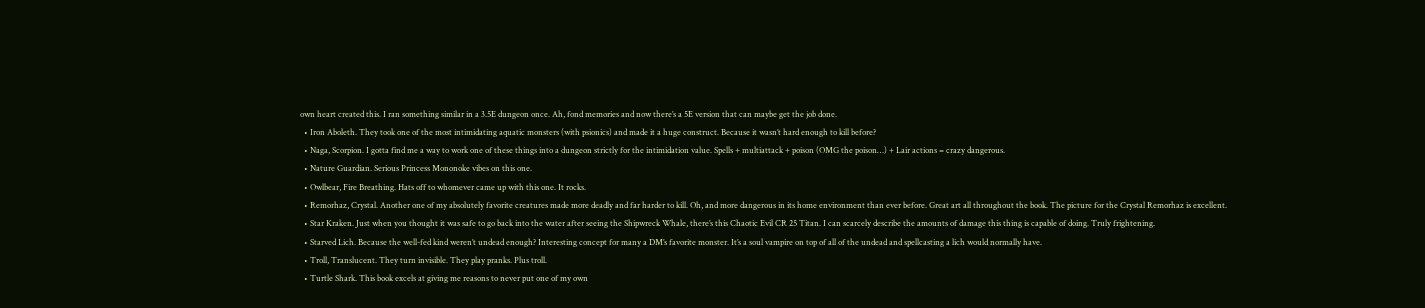own heart created this. I ran something similar in a 3.5E dungeon once. Ah, fond memories and now there’s a 5E version that can maybe get the job done.
  • Iron Aboleth. They took one of the most intimidating aquatic monsters (with psionics) and made it a huge construct. Because it wasn’t hard enough to kill before?
  • Naga, Scorpion. I gotta find me a way to work one of these things into a dungeon strictly for the intimidation value. Spells + multiattack + poison (OMG the poison…) + Lair actions = crazy dangerous.
  • Nature Guardian. Serious Princess Mononoke vibes on this one.
  • Owlbear, Fire Breathing. Hats off to whomever came up with this one. It rocks.
  • Remorhaz, Crystal. Another one of my absolutely favorite creatures made more deadly and far harder to kill. Oh, and more dangerous in its home environment than ever before. Great art all throughout the book. The picture for the Crystal Remorhaz is excellent.
  • Star Kraken. Just when you thought it was safe to go back into the water after seeing the Shipwreck Whale, there’s this Chaotic Evil CR 25 Titan. I can scarcely describe the amounts of damage this thing is capable of doing. Truly frightening.
  • Starved Lich. Because the well-fed kind weren’t undead enough? Interesting concept for many a DM’s favorite monster. It’s a soul vampire on top of all of the undead and spellcasting a lich would normally have.
  • Troll, Translucent. They turn invisible. They play pranks. Plus troll.
  • Turtle Shark. This book excels at giving me reasons to never put one of my own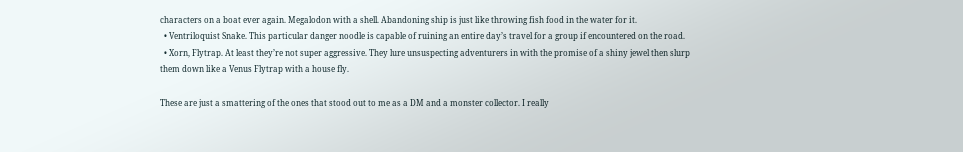characters on a boat ever again. Megalodon with a shell. Abandoning ship is just like throwing fish food in the water for it.
  • Ventriloquist Snake. This particular danger noodle is capable of ruining an entire day’s travel for a group if encountered on the road.
  • Xorn, Flytrap. At least they’re not super aggressive. They lure unsuspecting adventurers in with the promise of a shiny jewel then slurp them down like a Venus Flytrap with a house fly.

These are just a smattering of the ones that stood out to me as a DM and a monster collector. I really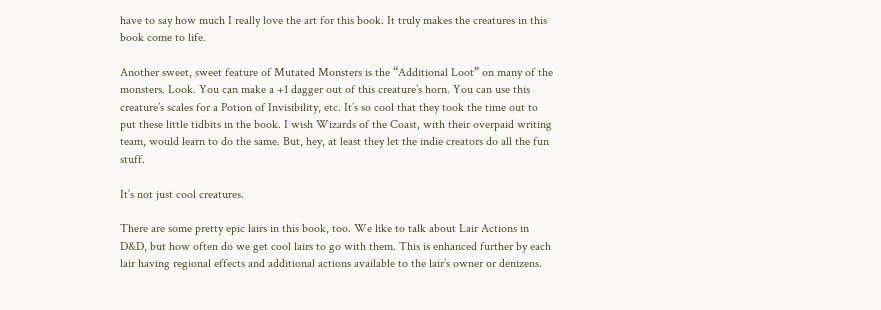have to say how much I really love the art for this book. It truly makes the creatures in this book come to life.

Another sweet, sweet feature of Mutated Monsters is the “Additional Loot” on many of the monsters. Look. You can make a +1 dagger out of this creature’s horn. You can use this creature’s scales for a Potion of Invisibility, etc. It’s so cool that they took the time out to put these little tidbits in the book. I wish Wizards of the Coast, with their overpaid writing team, would learn to do the same. But, hey, at least they let the indie creators do all the fun stuff.

It’s not just cool creatures.

There are some pretty epic lairs in this book, too. We like to talk about Lair Actions in D&D, but how often do we get cool lairs to go with them. This is enhanced further by each lair having regional effects and additional actions available to the lair’s owner or denizens.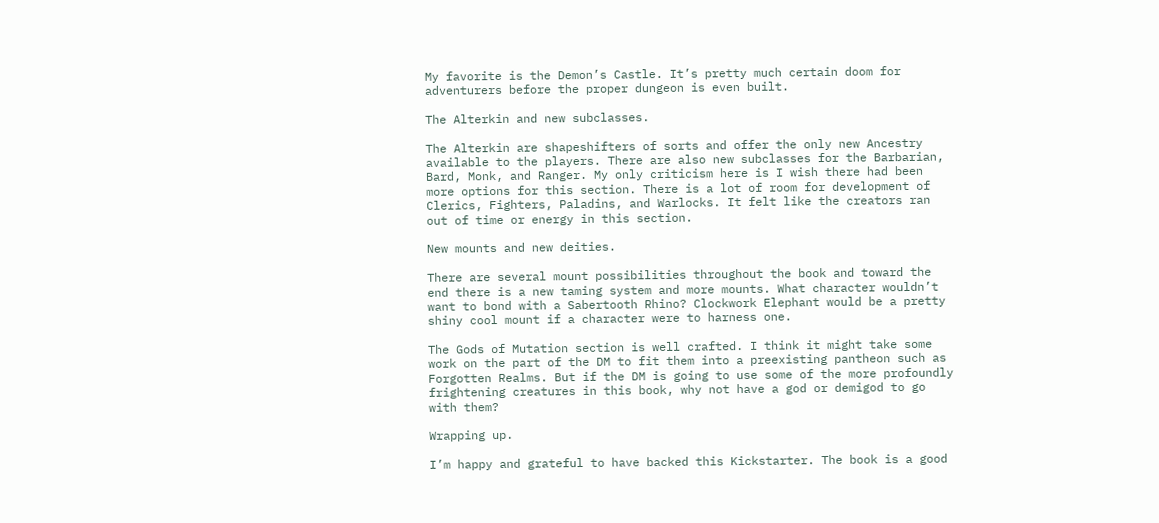My favorite is the Demon’s Castle. It’s pretty much certain doom for adventurers before the proper dungeon is even built.

The Alterkin and new subclasses.

The Alterkin are shapeshifters of sorts and offer the only new Ancestry available to the players. There are also new subclasses for the Barbarian, Bard, Monk, and Ranger. My only criticism here is I wish there had been more options for this section. There is a lot of room for development of Clerics, Fighters, Paladins, and Warlocks. It felt like the creators ran out of time or energy in this section.

New mounts and new deities.

There are several mount possibilities throughout the book and toward the end there is a new taming system and more mounts. What character wouldn’t want to bond with a Sabertooth Rhino? Clockwork Elephant would be a pretty shiny cool mount if a character were to harness one.

The Gods of Mutation section is well crafted. I think it might take some work on the part of the DM to fit them into a preexisting pantheon such as Forgotten Realms. But if the DM is going to use some of the more profoundly frightening creatures in this book, why not have a god or demigod to go with them?

Wrapping up.

I’m happy and grateful to have backed this Kickstarter. The book is a good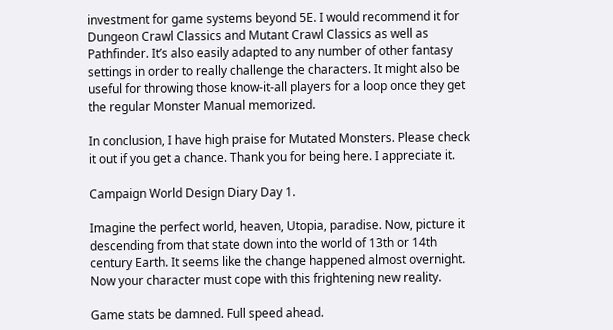investment for game systems beyond 5E. I would recommend it for Dungeon Crawl Classics and Mutant Crawl Classics as well as Pathfinder. It’s also easily adapted to any number of other fantasy settings in order to really challenge the characters. It might also be useful for throwing those know-it-all players for a loop once they get the regular Monster Manual memorized.

In conclusion, I have high praise for Mutated Monsters. Please check it out if you get a chance. Thank you for being here. I appreciate it.

Campaign World Design Diary Day 1.

Imagine the perfect world, heaven, Utopia, paradise. Now, picture it descending from that state down into the world of 13th or 14th century Earth. It seems like the change happened almost overnight. Now your character must cope with this frightening new reality.

Game stats be damned. Full speed ahead.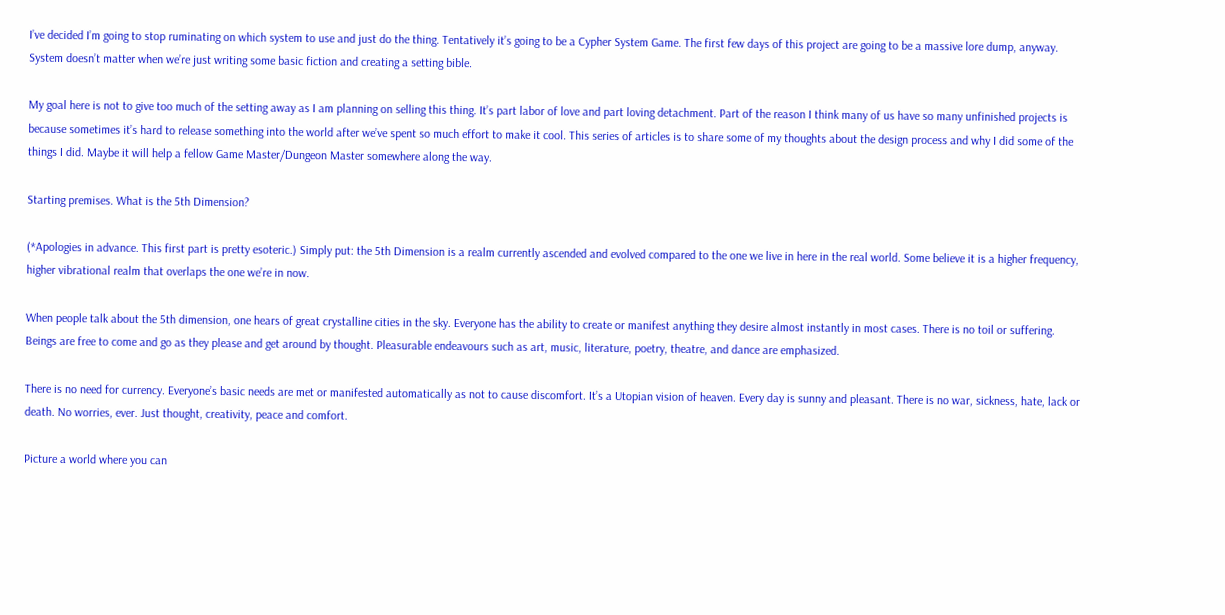I’ve decided I’m going to stop ruminating on which system to use and just do the thing. Tentatively it’s going to be a Cypher System Game. The first few days of this project are going to be a massive lore dump, anyway. System doesn’t matter when we’re just writing some basic fiction and creating a setting bible.

My goal here is not to give too much of the setting away as I am planning on selling this thing. It’s part labor of love and part loving detachment. Part of the reason I think many of us have so many unfinished projects is because sometimes it’s hard to release something into the world after we’ve spent so much effort to make it cool. This series of articles is to share some of my thoughts about the design process and why I did some of the things I did. Maybe it will help a fellow Game Master/Dungeon Master somewhere along the way.

Starting premises. What is the 5th Dimension?

(*Apologies in advance. This first part is pretty esoteric.) Simply put: the 5th Dimension is a realm currently ascended and evolved compared to the one we live in here in the real world. Some believe it is a higher frequency, higher vibrational realm that overlaps the one we’re in now.

When people talk about the 5th dimension, one hears of great crystalline cities in the sky. Everyone has the ability to create or manifest anything they desire almost instantly in most cases. There is no toil or suffering. Beings are free to come and go as they please and get around by thought. Pleasurable endeavours such as art, music, literature, poetry, theatre, and dance are emphasized.

There is no need for currency. Everyone’s basic needs are met or manifested automatically as not to cause discomfort. It’s a Utopian vision of heaven. Every day is sunny and pleasant. There is no war, sickness, hate, lack or death. No worries, ever. Just thought, creativity, peace and comfort.

Picture a world where you can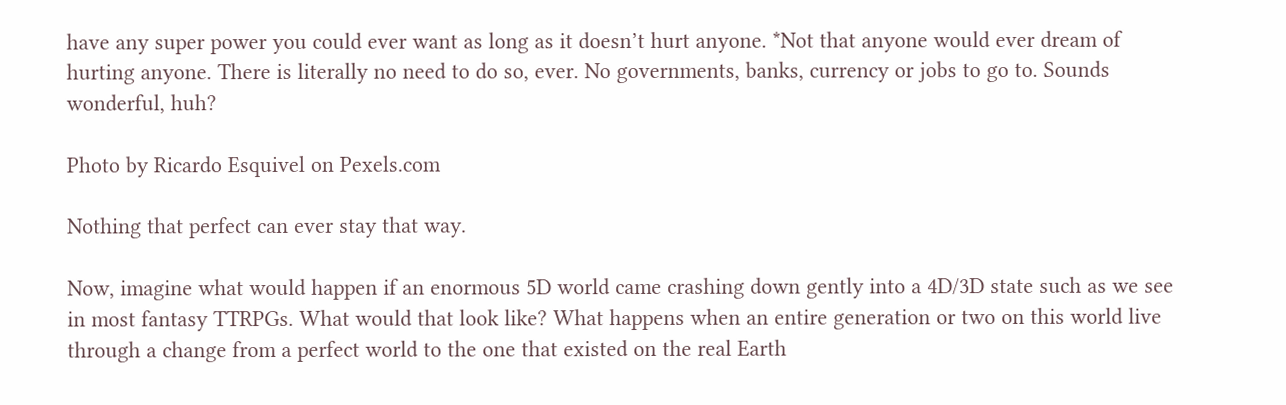have any super power you could ever want as long as it doesn’t hurt anyone. *Not that anyone would ever dream of hurting anyone. There is literally no need to do so, ever. No governments, banks, currency or jobs to go to. Sounds wonderful, huh?

Photo by Ricardo Esquivel on Pexels.com

Nothing that perfect can ever stay that way.

Now, imagine what would happen if an enormous 5D world came crashing down gently into a 4D/3D state such as we see in most fantasy TTRPGs. What would that look like? What happens when an entire generation or two on this world live through a change from a perfect world to the one that existed on the real Earth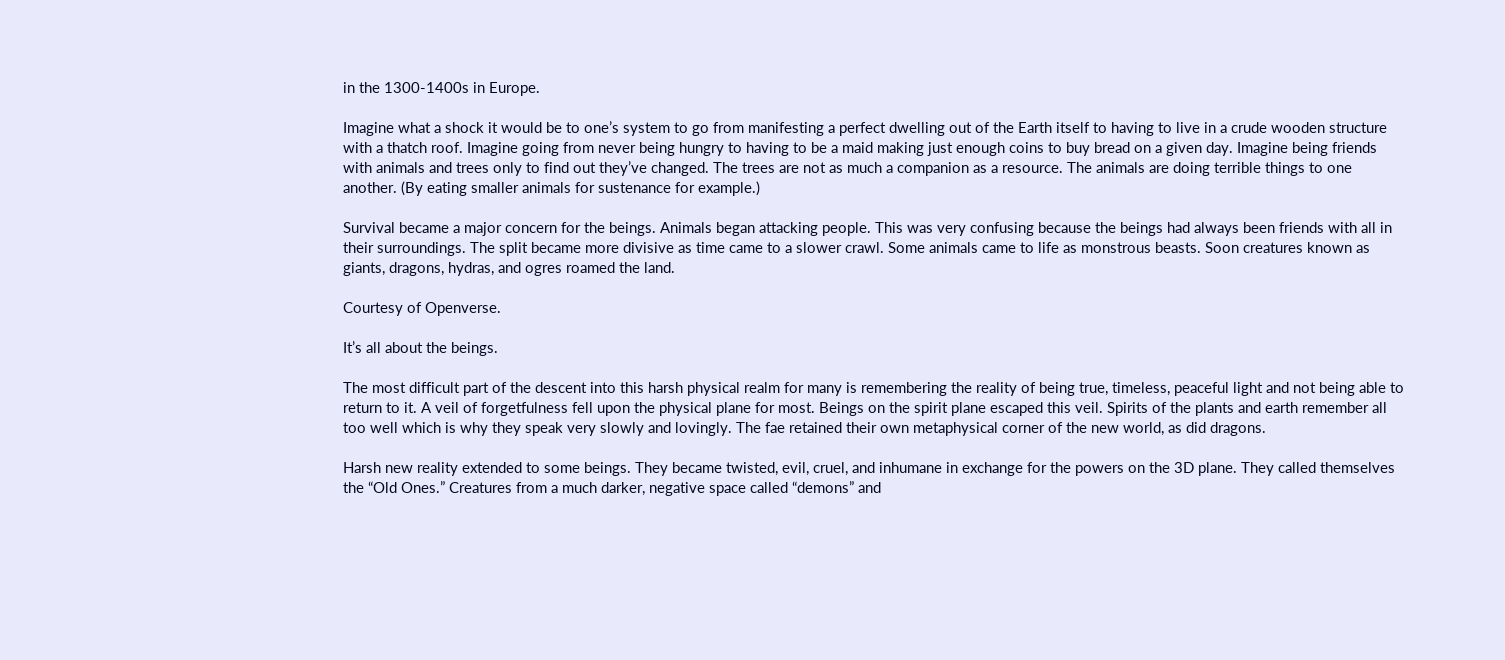in the 1300-1400s in Europe.

Imagine what a shock it would be to one’s system to go from manifesting a perfect dwelling out of the Earth itself to having to live in a crude wooden structure with a thatch roof. Imagine going from never being hungry to having to be a maid making just enough coins to buy bread on a given day. Imagine being friends with animals and trees only to find out they’ve changed. The trees are not as much a companion as a resource. The animals are doing terrible things to one another. (By eating smaller animals for sustenance for example.)

Survival became a major concern for the beings. Animals began attacking people. This was very confusing because the beings had always been friends with all in their surroundings. The split became more divisive as time came to a slower crawl. Some animals came to life as monstrous beasts. Soon creatures known as giants, dragons, hydras, and ogres roamed the land.

Courtesy of Openverse.

It’s all about the beings.

The most difficult part of the descent into this harsh physical realm for many is remembering the reality of being true, timeless, peaceful light and not being able to return to it. A veil of forgetfulness fell upon the physical plane for most. Beings on the spirit plane escaped this veil. Spirits of the plants and earth remember all too well which is why they speak very slowly and lovingly. The fae retained their own metaphysical corner of the new world, as did dragons.

Harsh new reality extended to some beings. They became twisted, evil, cruel, and inhumane in exchange for the powers on the 3D plane. They called themselves the “Old Ones.” Creatures from a much darker, negative space called “demons” and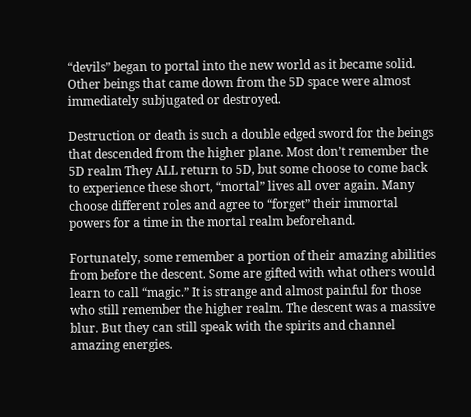“devils” began to portal into the new world as it became solid. Other beings that came down from the 5D space were almost immediately subjugated or destroyed.

Destruction or death is such a double edged sword for the beings that descended from the higher plane. Most don’t remember the 5D realm They ALL return to 5D, but some choose to come back to experience these short, “mortal” lives all over again. Many choose different roles and agree to “forget” their immortal powers for a time in the mortal realm beforehand.

Fortunately, some remember a portion of their amazing abilities from before the descent. Some are gifted with what others would learn to call “magic.” It is strange and almost painful for those who still remember the higher realm. The descent was a massive blur. But they can still speak with the spirits and channel amazing energies.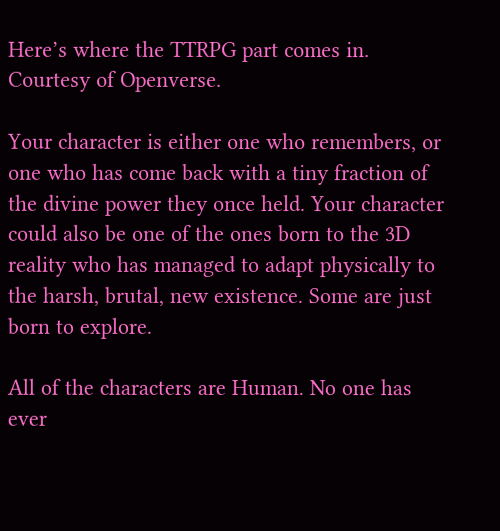Here’s where the TTRPG part comes in.
Courtesy of Openverse.

Your character is either one who remembers, or one who has come back with a tiny fraction of the divine power they once held. Your character could also be one of the ones born to the 3D reality who has managed to adapt physically to the harsh, brutal, new existence. Some are just born to explore.

All of the characters are Human. No one has ever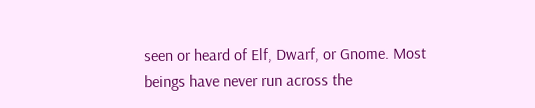seen or heard of Elf, Dwarf, or Gnome. Most beings have never run across the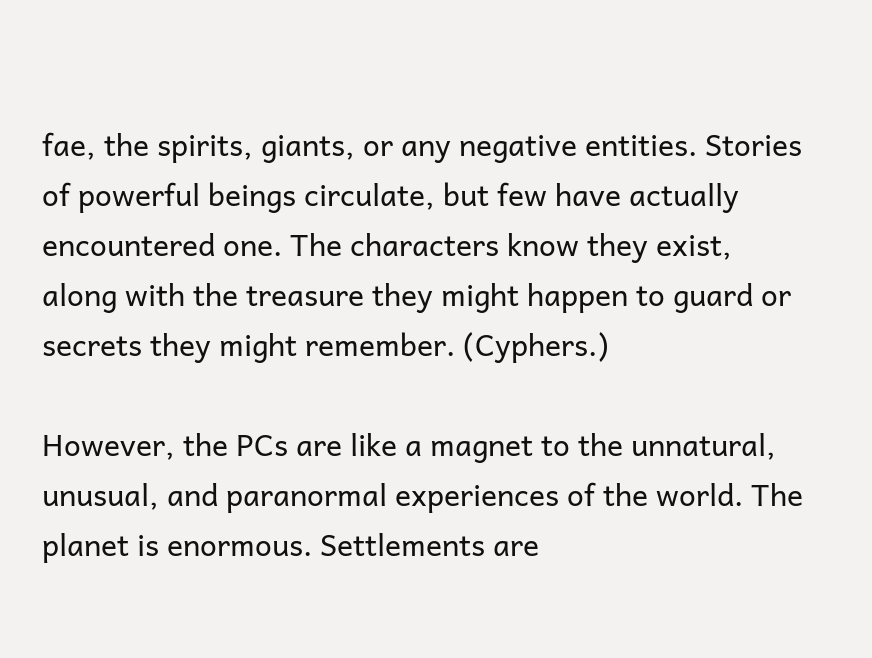fae, the spirits, giants, or any negative entities. Stories of powerful beings circulate, but few have actually encountered one. The characters know they exist, along with the treasure they might happen to guard or secrets they might remember. (Cyphers.)

However, the PCs are like a magnet to the unnatural, unusual, and paranormal experiences of the world. The planet is enormous. Settlements are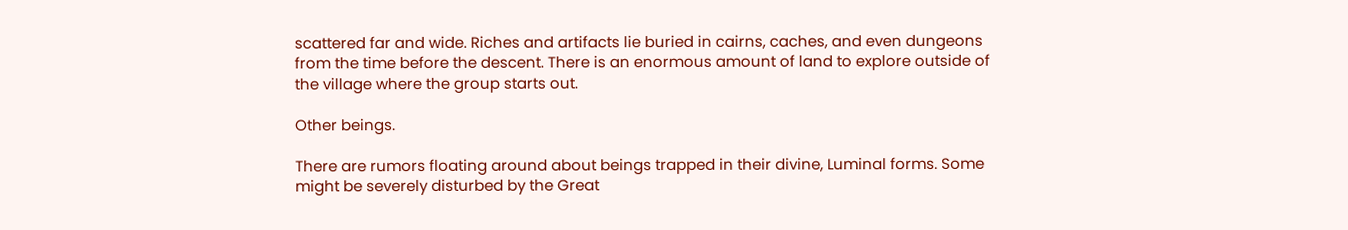scattered far and wide. Riches and artifacts lie buried in cairns, caches, and even dungeons from the time before the descent. There is an enormous amount of land to explore outside of the village where the group starts out.

Other beings.

There are rumors floating around about beings trapped in their divine, Luminal forms. Some might be severely disturbed by the Great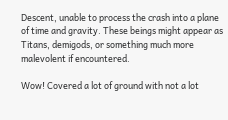Descent, unable to process the crash into a plane of time and gravity. These beings might appear as Titans, demigods, or something much more malevolent if encountered.

Wow! Covered a lot of ground with not a lot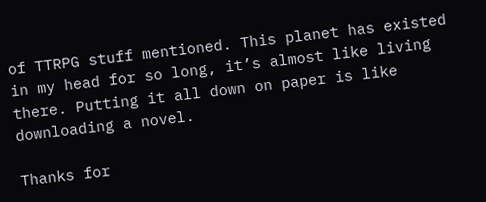of TTRPG stuff mentioned. This planet has existed in my head for so long, it’s almost like living there. Putting it all down on paper is like downloading a novel.

Thanks for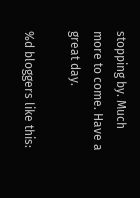stopping by. Much more to come. Have a great day.

%d bloggers like this: